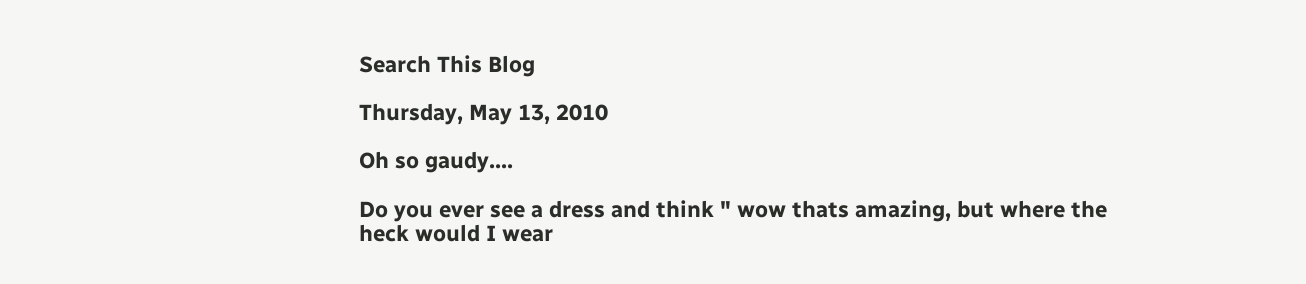Search This Blog

Thursday, May 13, 2010

Oh so gaudy....

Do you ever see a dress and think " wow thats amazing, but where the heck would I wear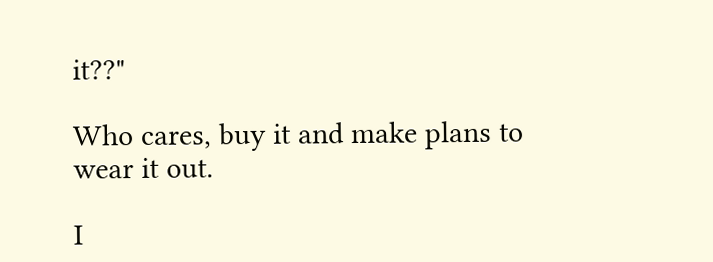it??"

Who cares, buy it and make plans to wear it out.

I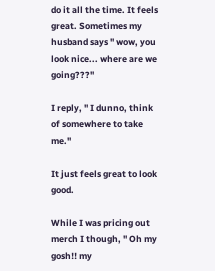do it all the time. It feels great. Sometimes my husband says " wow, you look nice... where are we going???"

I reply, " I dunno, think of somewhere to take me."

It just feels great to look good.

While I was pricing out merch I though, " Oh my gosh!! my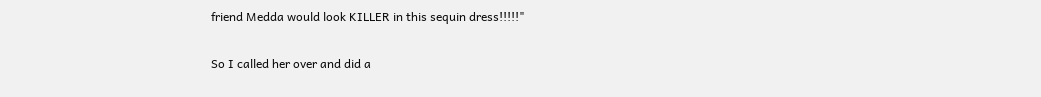friend Medda would look KILLER in this sequin dress!!!!!"

So I called her over and did a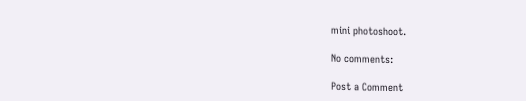mini photoshoot.

No comments:

Post a Comment